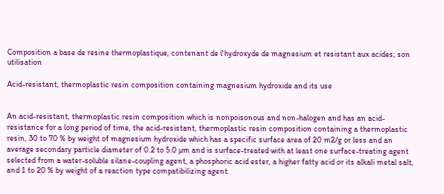Composition a base de resine thermoplastique, contenant de l'hydroxyde de magnesium et resistant aux acides; son utilisation

Acid-resistant, thermoplastic resin composition containing magnesium hydroxide and its use


An acid-resistant, thermoplastic resin composition which is nonpoisonous and non-halogen and has an acid- resistance for a long period of time, the acid-resistant, thermoplastic resin composition containing a thermoplastic resin, 30 to 70 % by weight of magnesium hydroxide which has a specific surface area of 20 m2/g or less and an average secondary particle diameter of 0.2 to 5.0 µm and is surface-treated with at least one surface-treating agent selected from a water-soluble silane-coupling agent, a phosphoric acid ester, a higher fatty acid or its alkali metal salt, and 1 to 20 % by weight of a reaction type compatibilizing agent.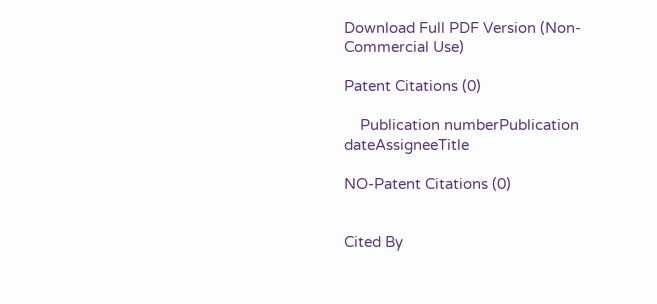Download Full PDF Version (Non-Commercial Use)

Patent Citations (0)

    Publication numberPublication dateAssigneeTitle

NO-Patent Citations (0)


Cited By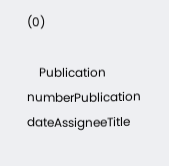(0)

    Publication numberPublication dateAssigneeTitle